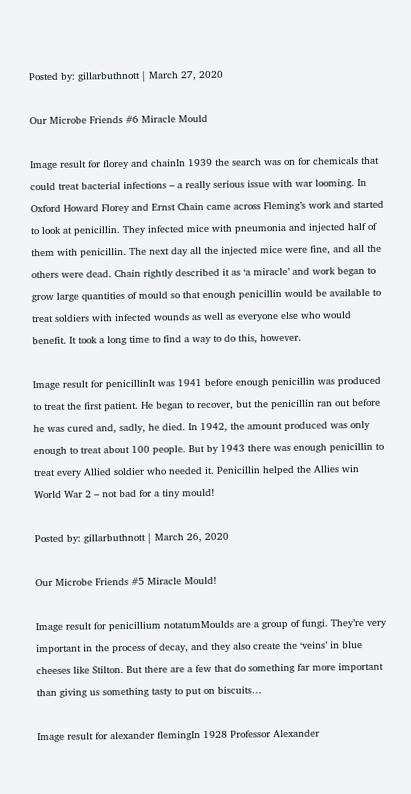Posted by: gillarbuthnott | March 27, 2020

Our Microbe Friends #6 Miracle Mould

Image result for florey and chainIn 1939 the search was on for chemicals that could treat bacterial infections – a really serious issue with war looming. In Oxford Howard Florey and Ernst Chain came across Fleming’s work and started to look at penicillin. They infected mice with pneumonia and injected half of them with penicillin. The next day all the injected mice were fine, and all the others were dead. Chain rightly described it as ‘a miracle’ and work began to grow large quantities of mould so that enough penicillin would be available to treat soldiers with infected wounds as well as everyone else who would benefit. It took a long time to find a way to do this, however.

Image result for penicillinIt was 1941 before enough penicillin was produced to treat the first patient. He began to recover, but the penicillin ran out before he was cured and, sadly, he died. In 1942, the amount produced was only enough to treat about 100 people. But by 1943 there was enough penicillin to treat every Allied soldier who needed it. Penicillin helped the Allies win World War 2 – not bad for a tiny mould!

Posted by: gillarbuthnott | March 26, 2020

Our Microbe Friends #5 Miracle Mould!

Image result for penicillium notatumMoulds are a group of fungi. They’re very important in the process of decay, and they also create the ‘veins’ in blue cheeses like Stilton. But there are a few that do something far more important than giving us something tasty to put on biscuits…

Image result for alexander flemingIn 1928 Professor Alexander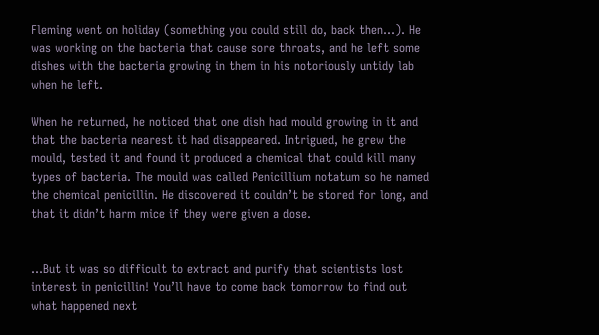Fleming went on holiday (something you could still do, back then…). He was working on the bacteria that cause sore throats, and he left some dishes with the bacteria growing in them in his notoriously untidy lab when he left.

When he returned, he noticed that one dish had mould growing in it and that the bacteria nearest it had disappeared. Intrigued, he grew the mould, tested it and found it produced a chemical that could kill many types of bacteria. The mould was called Penicillium notatum so he named the chemical penicillin. He discovered it couldn’t be stored for long, and that it didn’t harm mice if they were given a dose.


…But it was so difficult to extract and purify that scientists lost interest in penicillin! You’ll have to come back tomorrow to find out what happened next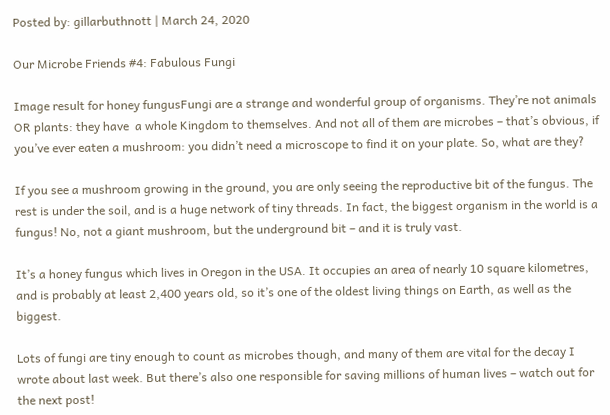Posted by: gillarbuthnott | March 24, 2020

Our Microbe Friends #4: Fabulous Fungi

Image result for honey fungusFungi are a strange and wonderful group of organisms. They’re not animals OR plants: they have  a whole Kingdom to themselves. And not all of them are microbes – that’s obvious, if you’ve ever eaten a mushroom: you didn’t need a microscope to find it on your plate. So, what are they?

If you see a mushroom growing in the ground, you are only seeing the reproductive bit of the fungus. The rest is under the soil, and is a huge network of tiny threads. In fact, the biggest organism in the world is a fungus! No, not a giant mushroom, but the underground bit – and it is truly vast.

It’s a honey fungus which lives in Oregon in the USA. It occupies an area of nearly 10 square kilometres, and is probably at least 2,400 years old, so it’s one of the oldest living things on Earth, as well as the biggest.

Lots of fungi are tiny enough to count as microbes though, and many of them are vital for the decay I wrote about last week. But there’s also one responsible for saving millions of human lives – watch out for the next post!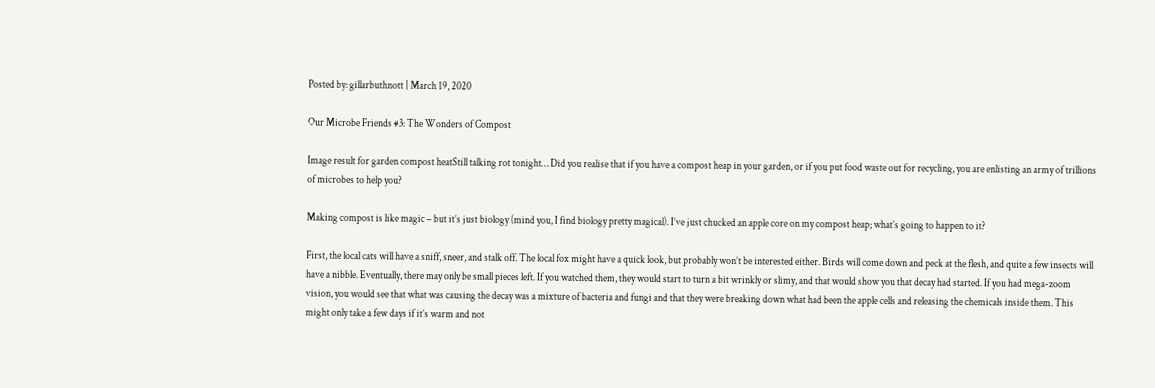Posted by: gillarbuthnott | March 19, 2020

Our Microbe Friends #3: The Wonders of Compost

Image result for garden compost heatStill talking rot tonight… Did you realise that if you have a compost heap in your garden, or if you put food waste out for recycling, you are enlisting an army of trillions of microbes to help you?

Making compost is like magic – but it’s just biology (mind you, I find biology pretty magical). I’ve just chucked an apple core on my compost heap; what’s going to happen to it?

First, the local cats will have a sniff, sneer, and stalk off. The local fox might have a quick look, but probably won’t be interested either. Birds will come down and peck at the flesh, and quite a few insects will have a nibble. Eventually, there may only be small pieces left. If you watched them, they would start to turn a bit wrinkly or slimy, and that would show you that decay had started. If you had mega-zoom vision, you would see that what was causing the decay was a mixture of bacteria and fungi and that they were breaking down what had been the apple cells and releasing the chemicals inside them. This might only take a few days if it’s warm and not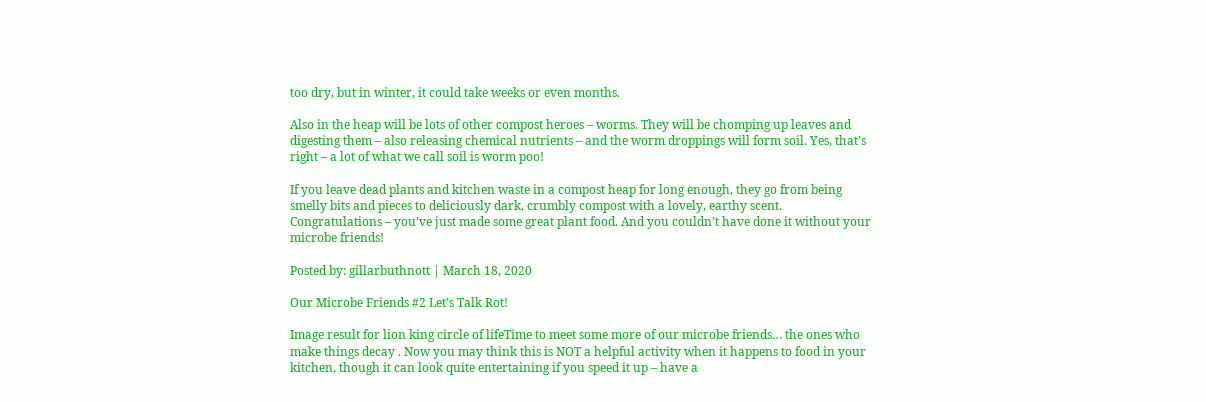too dry, but in winter, it could take weeks or even months.

Also in the heap will be lots of other compost heroes – worms. They will be chomping up leaves and digesting them – also releasing chemical nutrients – and the worm droppings will form soil. Yes, that’s right – a lot of what we call soil is worm poo!

If you leave dead plants and kitchen waste in a compost heap for long enough, they go from being smelly bits and pieces to deliciously dark, crumbly compost with a lovely, earthy scent. Congratulations – you’ve just made some great plant food. And you couldn’t have done it without your microbe friends!

Posted by: gillarbuthnott | March 18, 2020

Our Microbe Friends #2 Let’s Talk Rot!

Image result for lion king circle of lifeTime to meet some more of our microbe friends… the ones who make things decay . Now you may think this is NOT a helpful activity when it happens to food in your kitchen, though it can look quite entertaining if you speed it up – have a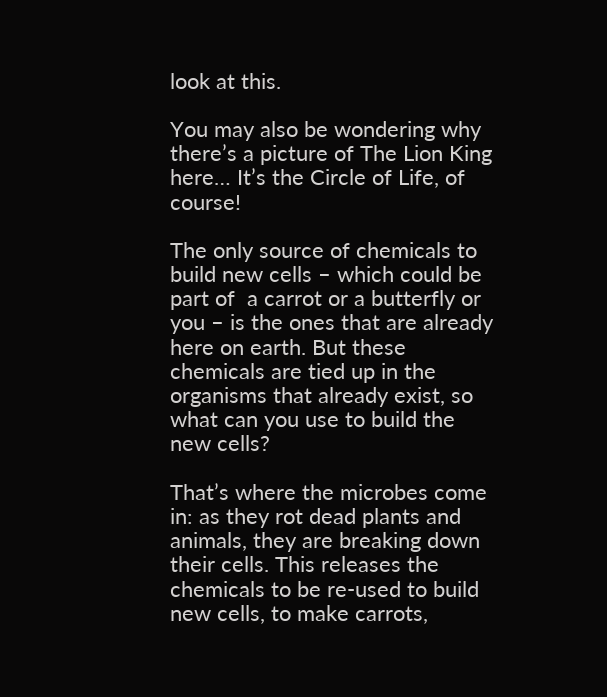look at this.

You may also be wondering why there’s a picture of The Lion King here… It’s the Circle of Life, of course!

The only source of chemicals to build new cells – which could be part of  a carrot or a butterfly or you – is the ones that are already here on earth. But these chemicals are tied up in the organisms that already exist, so what can you use to build the new cells?

That’s where the microbes come in: as they rot dead plants and animals, they are breaking down their cells. This releases the chemicals to be re-used to build new cells, to make carrots,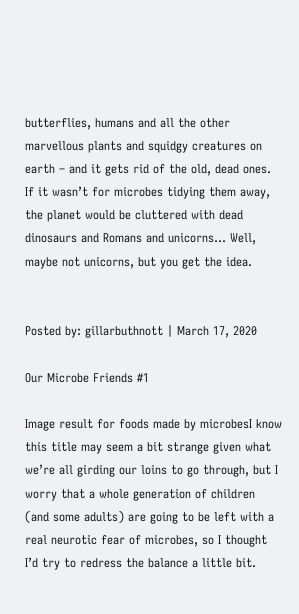butterflies, humans and all the other marvellous plants and squidgy creatures on earth – and it gets rid of the old, dead ones. If it wasn’t for microbes tidying them away, the planet would be cluttered with dead dinosaurs and Romans and unicorns… Well, maybe not unicorns, but you get the idea.


Posted by: gillarbuthnott | March 17, 2020

Our Microbe Friends #1

Image result for foods made by microbesI know this title may seem a bit strange given what we’re all girding our loins to go through, but I worry that a whole generation of children (and some adults) are going to be left with a real neurotic fear of microbes, so I thought I’d try to redress the balance a little bit.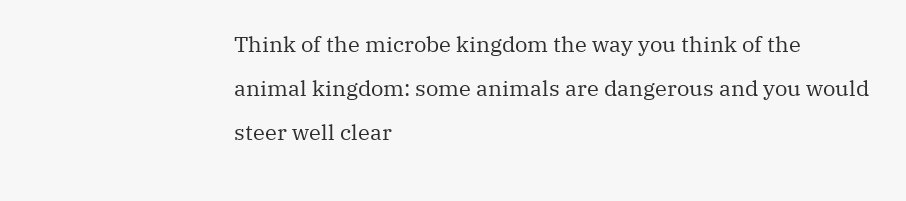Think of the microbe kingdom the way you think of the animal kingdom: some animals are dangerous and you would steer well clear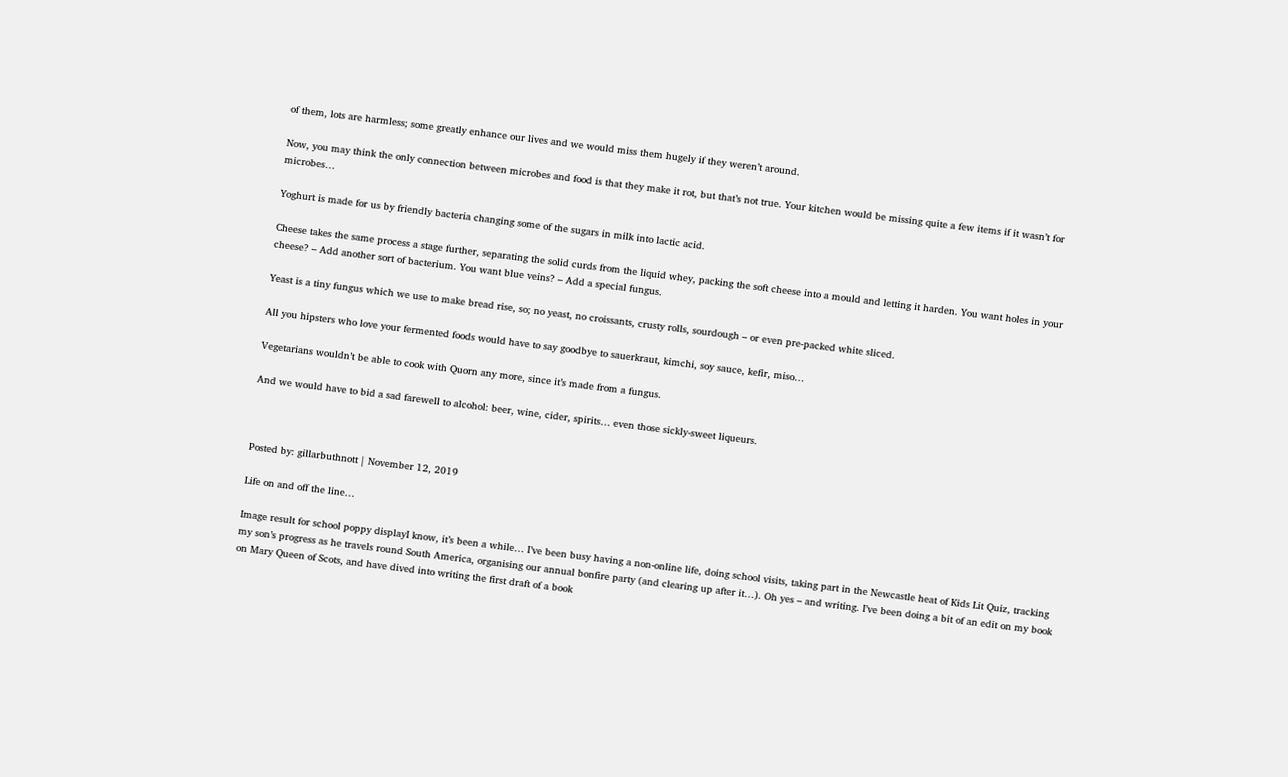of them, lots are harmless; some greatly enhance our lives and we would miss them hugely if they weren’t around.

Now, you may think the only connection between microbes and food is that they make it rot, but that’s not true. Your kitchen would be missing quite a few items if it wasn’t for microbes…

Yoghurt is made for us by friendly bacteria changing some of the sugars in milk into lactic acid.

Cheese takes the same process a stage further, separating the solid curds from the liquid whey, packing the soft cheese into a mould and letting it harden. You want holes in your cheese? – Add another sort of bacterium. You want blue veins? – Add a special fungus.

Yeast is a tiny fungus which we use to make bread rise, so; no yeast, no croissants, crusty rolls, sourdough – or even pre-packed white sliced.

All you hipsters who love your fermented foods would have to say goodbye to sauerkraut, kimchi, soy sauce, kefir, miso…

Vegetarians wouldn’t be able to cook with Quorn any more, since it’s made from a fungus.

And we would have to bid a sad farewell to alcohol: beer, wine, cider, spirits… even those sickly-sweet liqueurs.



Posted by: gillarbuthnott | November 12, 2019

Life on and off the line…

Image result for school poppy displayI know, it’s been a while… I’ve been busy having a non-online life, doing school visits, taking part in the Newcastle heat of Kids Lit Quiz, tracking my son’s progress as he travels round South America, organising our annual bonfire party (and clearing up after it…). Oh yes – and writing. I’ve been doing a bit of an edit on my book on Mary Queen of Scots, and have dived into writing the first draft of a book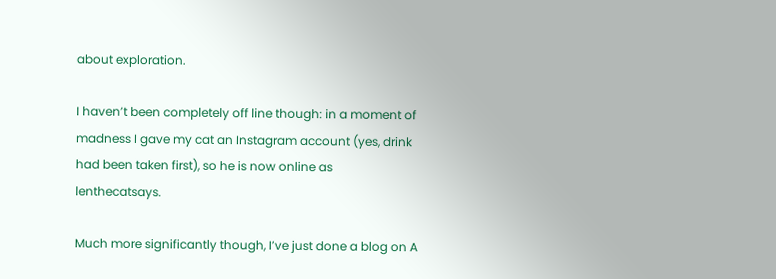about exploration.

I haven’t been completely off line though: in a moment of madness I gave my cat an Instagram account (yes, drink had been taken first), so he is now online as lenthecatsays.

Much more significantly though, I’ve just done a blog on A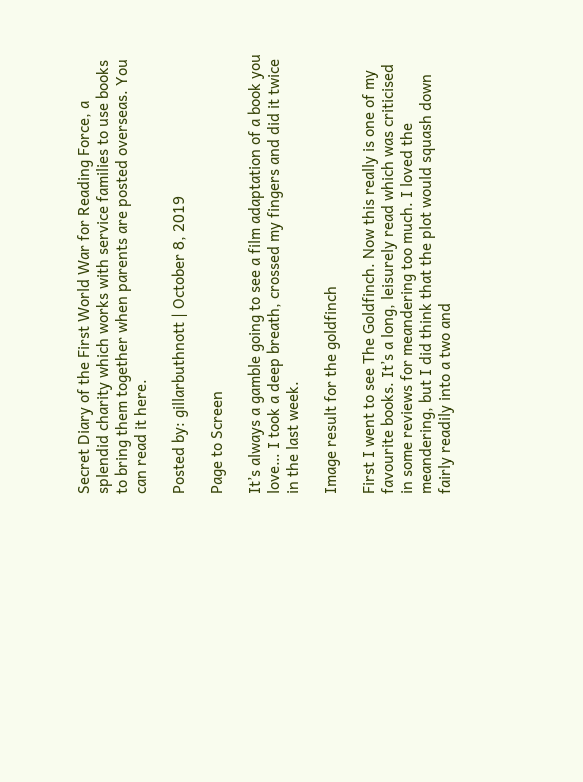Secret Diary of the First World War for Reading Force, a splendid charity which works with service families to use books to bring them together when parents are posted overseas. You can read it here.

Posted by: gillarbuthnott | October 8, 2019

Page to Screen

It’s always a gamble going to see a film adaptation of a book you love… I took a deep breath, crossed my fingers and did it twice in the last week.

Image result for the goldfinch

First I went to see The Goldfinch. Now this really is one of my favourite books. It’s a long, leisurely read which was criticised in some reviews for meandering too much. I loved the meandering, but I did think that the plot would squash down fairly readily into a two and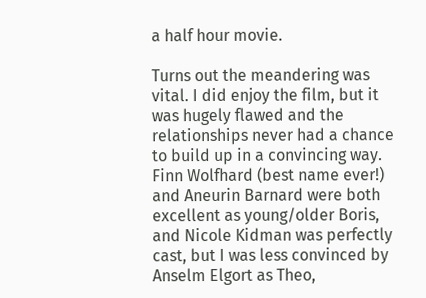a half hour movie.

Turns out the meandering was vital. I did enjoy the film, but it was hugely flawed and the relationships never had a chance to build up in a convincing way. Finn Wolfhard (best name ever!) and Aneurin Barnard were both excellent as young/older Boris, and Nicole Kidman was perfectly cast, but I was less convinced by Anselm Elgort as Theo,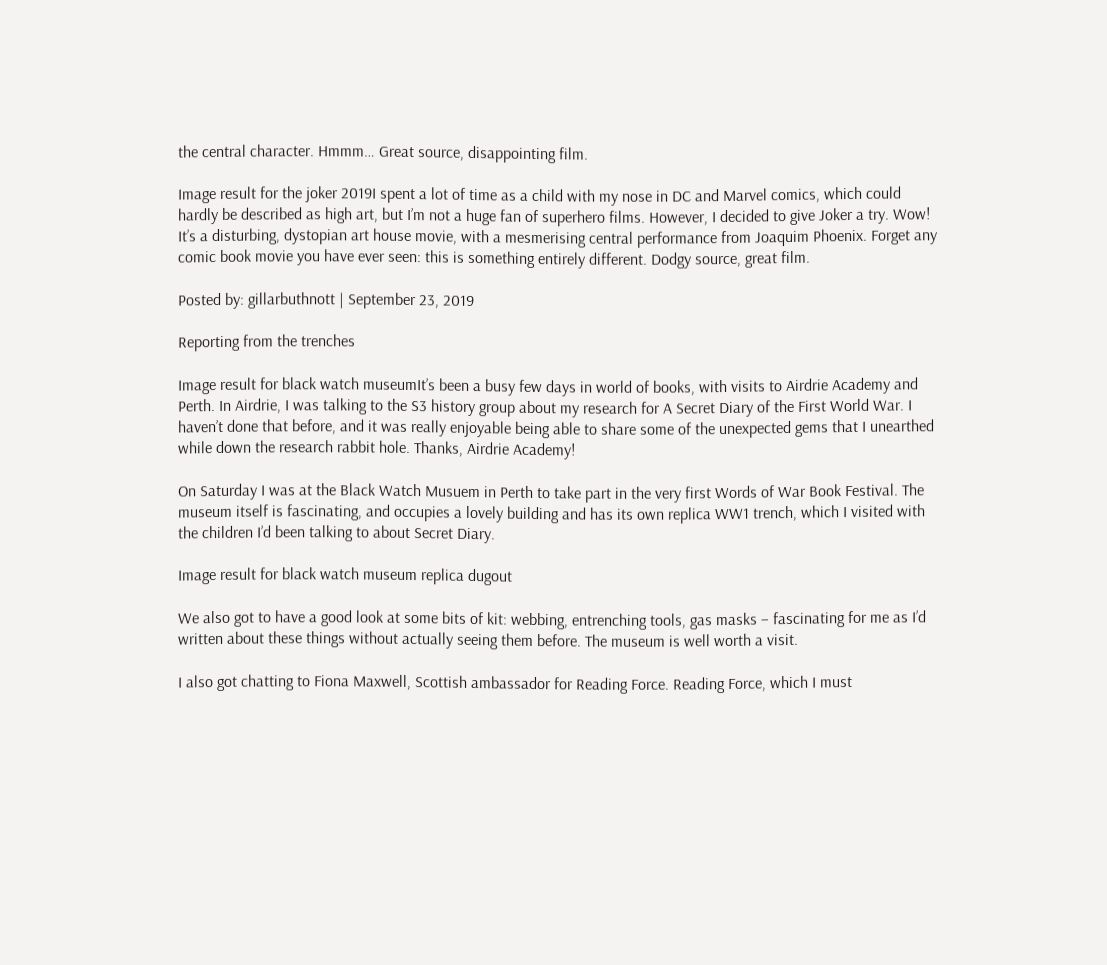the central character. Hmmm… Great source, disappointing film.

Image result for the joker 2019I spent a lot of time as a child with my nose in DC and Marvel comics, which could hardly be described as high art, but I’m not a huge fan of superhero films. However, I decided to give Joker a try. Wow! It’s a disturbing, dystopian art house movie, with a mesmerising central performance from Joaquim Phoenix. Forget any comic book movie you have ever seen: this is something entirely different. Dodgy source, great film.

Posted by: gillarbuthnott | September 23, 2019

Reporting from the trenches

Image result for black watch museumIt’s been a busy few days in world of books, with visits to Airdrie Academy and Perth. In Airdrie, I was talking to the S3 history group about my research for A Secret Diary of the First World War. I haven’t done that before, and it was really enjoyable being able to share some of the unexpected gems that I unearthed while down the research rabbit hole. Thanks, Airdrie Academy!

On Saturday I was at the Black Watch Musuem in Perth to take part in the very first Words of War Book Festival. The museum itself is fascinating, and occupies a lovely building and has its own replica WW1 trench, which I visited with the children I’d been talking to about Secret Diary.

Image result for black watch museum replica dugout

We also got to have a good look at some bits of kit: webbing, entrenching tools, gas masks – fascinating for me as I’d written about these things without actually seeing them before. The museum is well worth a visit.

I also got chatting to Fiona Maxwell, Scottish ambassador for Reading Force. Reading Force, which I must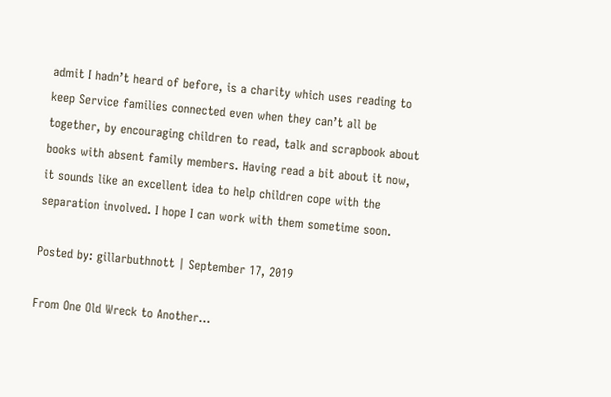admit I hadn’t heard of before, is a charity which uses reading to keep Service families connected even when they can’t all be together, by encouraging children to read, talk and scrapbook about books with absent family members. Having read a bit about it now, it sounds like an excellent idea to help children cope with the separation involved. I hope I can work with them sometime soon.

Posted by: gillarbuthnott | September 17, 2019

From One Old Wreck to Another…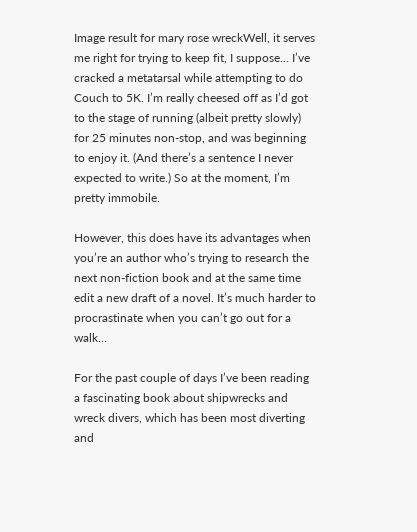Image result for mary rose wreckWell, it serves me right for trying to keep fit, I suppose… I’ve cracked a metatarsal while attempting to do Couch to 5K. I’m really cheesed off as I’d got to the stage of running (albeit pretty slowly) for 25 minutes non-stop, and was beginning to enjoy it. (And there’s a sentence I never expected to write.) So at the moment, I’m pretty immobile.

However, this does have its advantages when you’re an author who’s trying to research the next non-fiction book and at the same time edit a new draft of a novel. It’s much harder to procrastinate when you can’t go out for a walk…

For the past couple of days I’ve been reading a fascinating book about shipwrecks and wreck divers, which has been most diverting and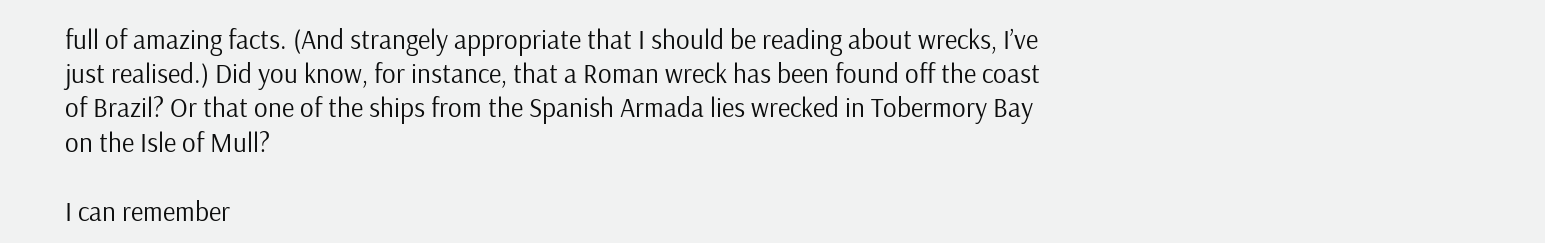full of amazing facts. (And strangely appropriate that I should be reading about wrecks, I’ve just realised.) Did you know, for instance, that a Roman wreck has been found off the coast of Brazil? Or that one of the ships from the Spanish Armada lies wrecked in Tobermory Bay on the Isle of Mull?

I can remember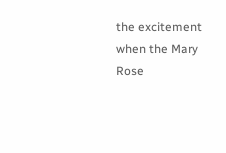the excitement when the Mary Rose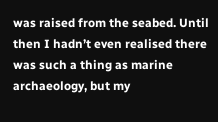was raised from the seabed. Until then I hadn’t even realised there was such a thing as marine archaeology, but my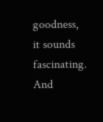goodness, it sounds fascinating. And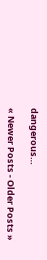dangerous…

« Newer Posts - Older Posts »